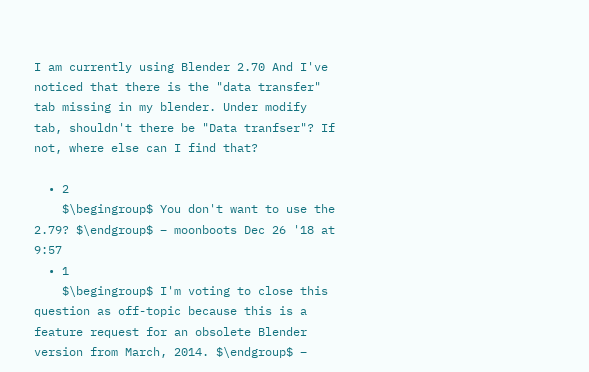I am currently using Blender 2.70 And I've noticed that there is the "data transfer" tab missing in my blender. Under modify tab, shouldn't there be "Data tranfser"? If not, where else can I find that?

  • 2
    $\begingroup$ You don't want to use the 2.79? $\endgroup$ – moonboots Dec 26 '18 at 9:57
  • 1
    $\begingroup$ I'm voting to close this question as off-topic because this is a feature request for an obsolete Blender version from March, 2014. $\endgroup$ –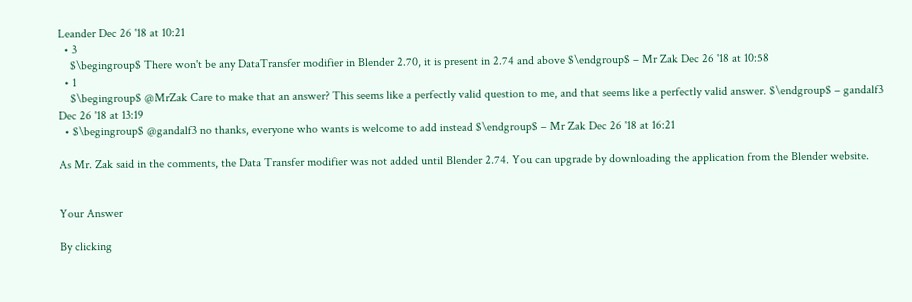Leander Dec 26 '18 at 10:21
  • 3
    $\begingroup$ There won't be any DataTransfer modifier in Blender 2.70, it is present in 2.74 and above $\endgroup$ – Mr Zak Dec 26 '18 at 10:58
  • 1
    $\begingroup$ @MrZak Care to make that an answer? This seems like a perfectly valid question to me, and that seems like a perfectly valid answer. $\endgroup$ – gandalf3 Dec 26 '18 at 13:19
  • $\begingroup$ @gandalf3 no thanks, everyone who wants is welcome to add instead $\endgroup$ – Mr Zak Dec 26 '18 at 16:21

As Mr. Zak said in the comments, the Data Transfer modifier was not added until Blender 2.74. You can upgrade by downloading the application from the Blender website.


Your Answer

By clicking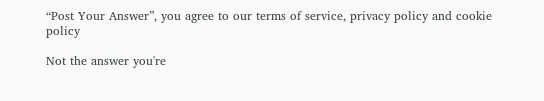“Post Your Answer”, you agree to our terms of service, privacy policy and cookie policy

Not the answer you're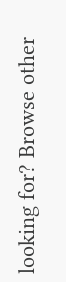looking for? Browse other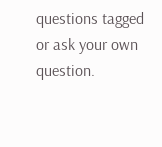questions tagged or ask your own question.